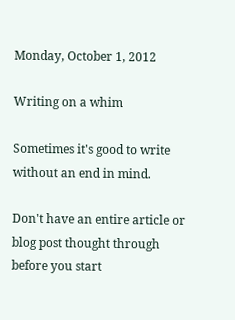Monday, October 1, 2012

Writing on a whim

Sometimes it's good to write without an end in mind.

Don't have an entire article or blog post thought through before you start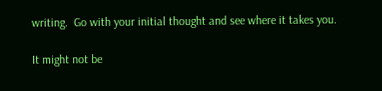writing.  Go with your initial thought and see where it takes you.

It might not be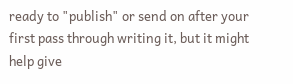ready to "publish" or send on after your first pass through writing it, but it might help give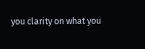you clarity on what you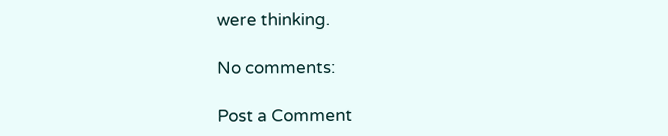were thinking.

No comments:

Post a Comment